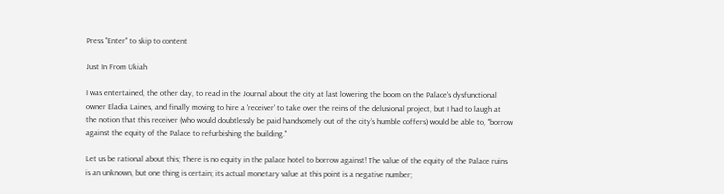Press "Enter" to skip to content

Just In From Ukiah

I was entertained, the other day, to read in the Journal about the city at last lowering the boom on the Palace's dysfunctional owner Eladia Laines, and finally moving to hire a 'receiver' to take over the reins of the delusional project, but I had to laugh at the notion that this receiver (who would doubtlessly be paid handsomely out of the city’s humble coffers) would be able to, "borrow against the equity of the Palace to refurbishing the building."

Let us be rational about this; There is no equity in the palace hotel to borrow against! The value of the equity of the Palace ruins is an unknown, but one thing is certain; its actual monetary value at this point is a negative number;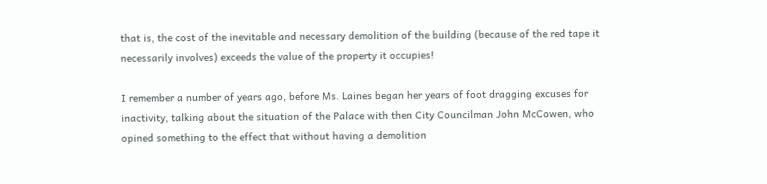that is, the cost of the inevitable and necessary demolition of the building (because of the red tape it necessarily involves) exceeds the value of the property it occupies!

I remember a number of years ago, before Ms. Laines began her years of foot dragging excuses for inactivity, talking about the situation of the Palace with then City Councilman John McCowen, who opined something to the effect that without having a demolition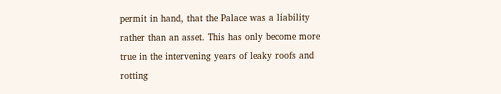permit in hand, that the Palace was a liability rather than an asset. This has only become more true in the intervening years of leaky roofs and rotting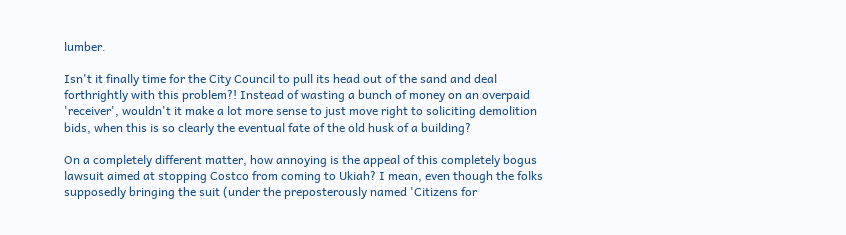lumber.

Isn't it finally time for the City Council to pull its head out of the sand and deal forthrightly with this problem?! Instead of wasting a bunch of money on an overpaid 'receiver', wouldn't it make a lot more sense to just move right to soliciting demolition bids, when this is so clearly the eventual fate of the old husk of a building?

On a completely different matter, how annoying is the appeal of this completely bogus lawsuit aimed at stopping Costco from coming to Ukiah? I mean, even though the folks supposedly bringing the suit (under the preposterously named 'Citizens for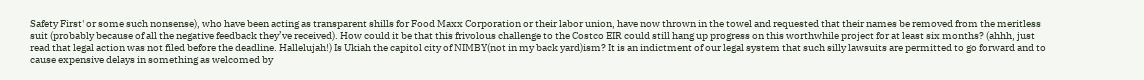Safety First' or some such nonsense), who have been acting as transparent shills for Food Maxx Corporation or their labor union, have now thrown in the towel and requested that their names be removed from the meritless suit (probably because of all the negative feedback they’ve received). How could it be that this frivolous challenge to the Costco EIR could still hang up progress on this worthwhile project for at least six months? (ahhh, just read that legal action was not filed before the deadline. Hallelujah!) Is Ukiah the capitol city of NIMBY(not in my back yard)ism? It is an indictment of our legal system that such silly lawsuits are permitted to go forward and to cause expensive delays in something as welcomed by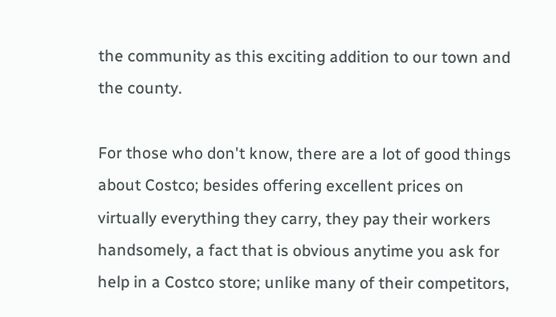the community as this exciting addition to our town and the county.

For those who don't know, there are a lot of good things about Costco; besides offering excellent prices on virtually everything they carry, they pay their workers handsomely, a fact that is obvious anytime you ask for help in a Costco store; unlike many of their competitors,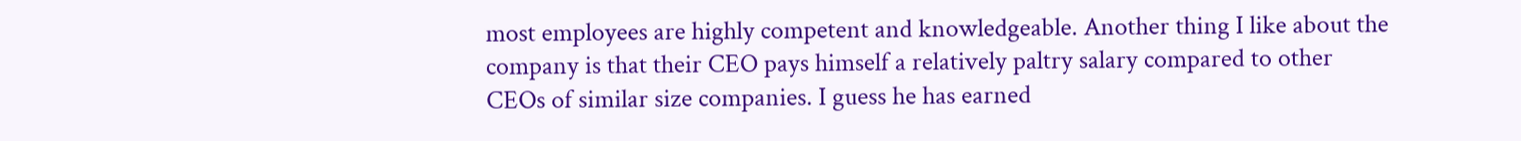most employees are highly competent and knowledgeable. Another thing I like about the company is that their CEO pays himself a relatively paltry salary compared to other CEOs of similar size companies. I guess he has earned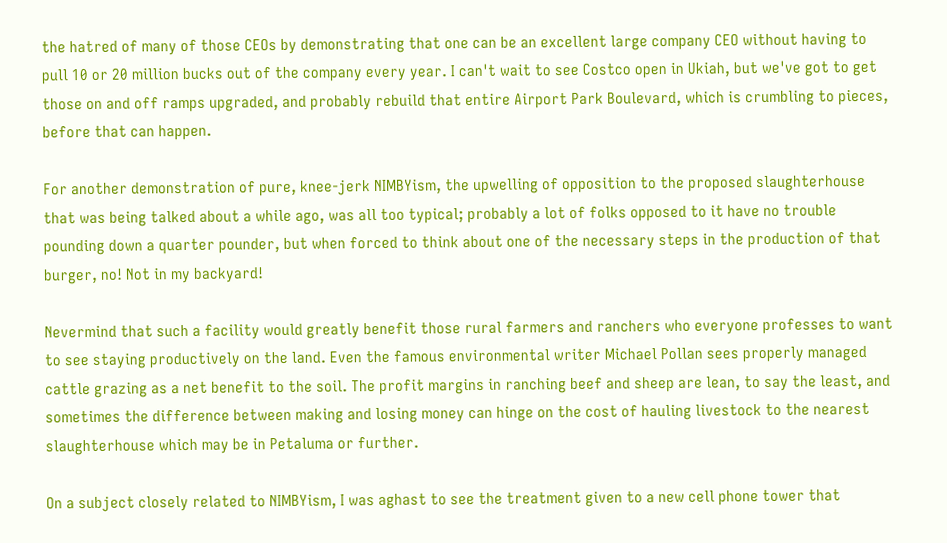the hatred of many of those CEOs by demonstrating that one can be an excellent large company CEO without having to pull 10 or 20 million bucks out of the company every year. I can't wait to see Costco open in Ukiah, but we've got to get those on and off ramps upgraded, and probably rebuild that entire Airport Park Boulevard, which is crumbling to pieces, before that can happen.

For another demonstration of pure, knee-jerk NIMBYism, the upwelling of opposition to the proposed slaughterhouse that was being talked about a while ago, was all too typical; probably a lot of folks opposed to it have no trouble pounding down a quarter pounder, but when forced to think about one of the necessary steps in the production of that burger, no! Not in my backyard!

Nevermind that such a facility would greatly benefit those rural farmers and ranchers who everyone professes to want to see staying productively on the land. Even the famous environmental writer Michael Pollan sees properly managed cattle grazing as a net benefit to the soil. The profit margins in ranching beef and sheep are lean, to say the least, and sometimes the difference between making and losing money can hinge on the cost of hauling livestock to the nearest slaughterhouse which may be in Petaluma or further.

On a subject closely related to NIMBYism, I was aghast to see the treatment given to a new cell phone tower that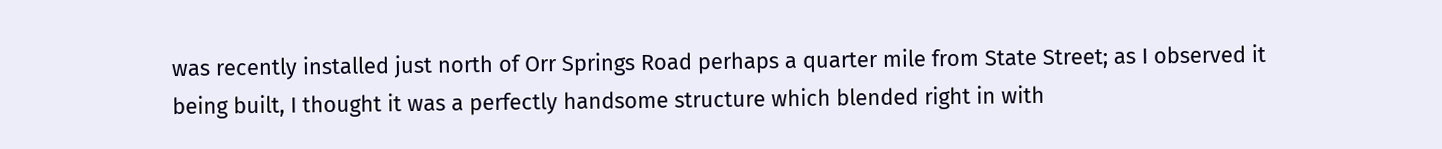was recently installed just north of Orr Springs Road perhaps a quarter mile from State Street; as I observed it being built, I thought it was a perfectly handsome structure which blended right in with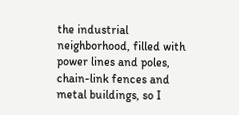the industrial neighborhood, filled with power lines and poles, chain-link fences and metal buildings, so I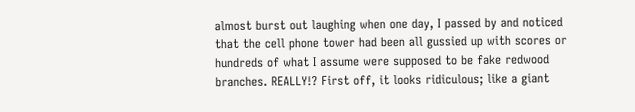almost burst out laughing when one day, I passed by and noticed that the cell phone tower had been all gussied up with scores or hundreds of what I assume were supposed to be fake redwood branches. REALLY!? First off, it looks ridiculous; like a giant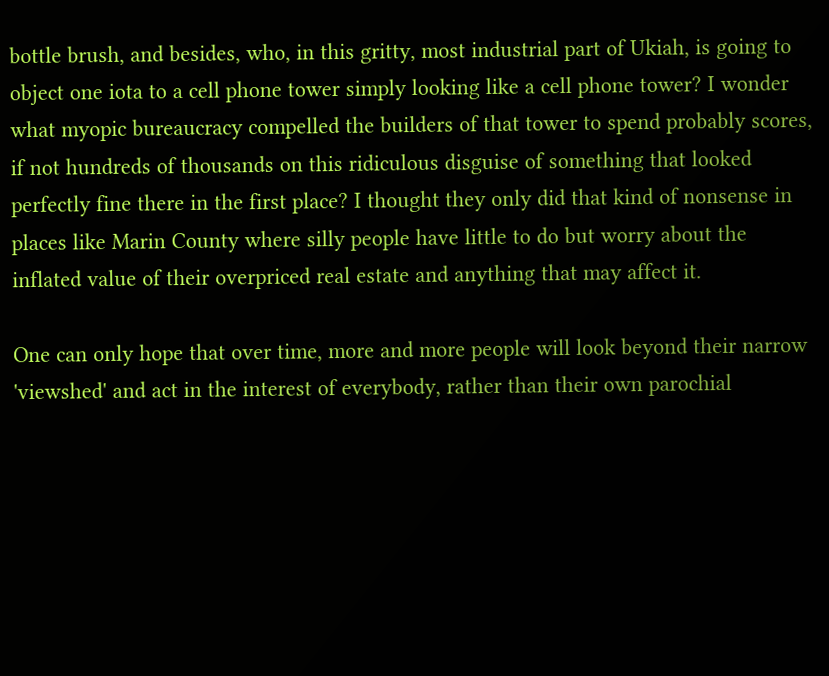bottle brush, and besides, who, in this gritty, most industrial part of Ukiah, is going to object one iota to a cell phone tower simply looking like a cell phone tower? I wonder what myopic bureaucracy compelled the builders of that tower to spend probably scores, if not hundreds of thousands on this ridiculous disguise of something that looked perfectly fine there in the first place? I thought they only did that kind of nonsense in places like Marin County where silly people have little to do but worry about the inflated value of their overpriced real estate and anything that may affect it.

One can only hope that over time, more and more people will look beyond their narrow 'viewshed' and act in the interest of everybody, rather than their own parochial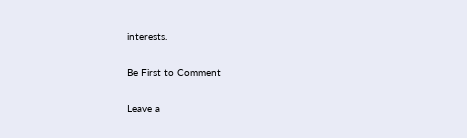interests.

Be First to Comment

Leave a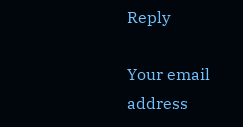Reply

Your email address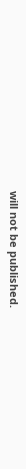will not be published.